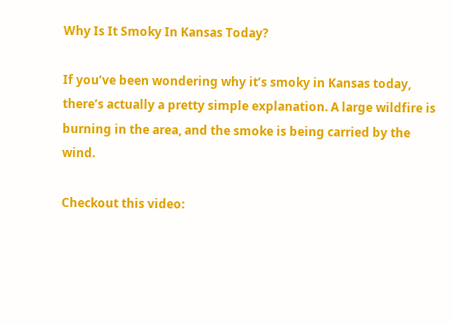Why Is It Smoky In Kansas Today?

If you’ve been wondering why it’s smoky in Kansas today, there’s actually a pretty simple explanation. A large wildfire is burning in the area, and the smoke is being carried by the wind.

Checkout this video: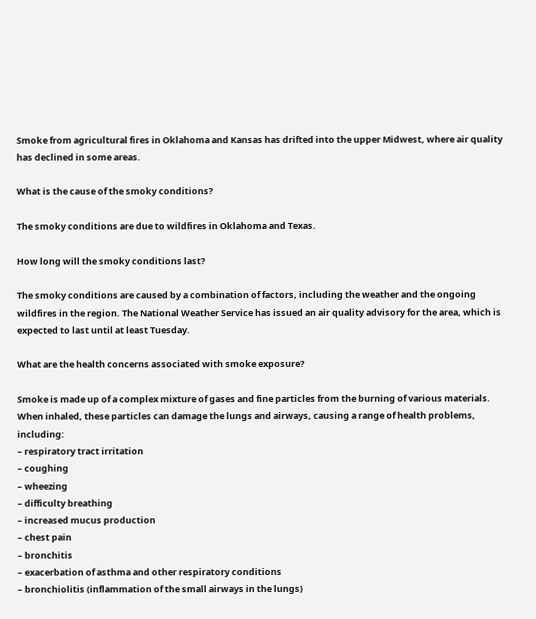Smoke from agricultural fires in Oklahoma and Kansas has drifted into the upper Midwest, where air quality has declined in some areas.

What is the cause of the smoky conditions?

The smoky conditions are due to wildfires in Oklahoma and Texas.

How long will the smoky conditions last?

The smoky conditions are caused by a combination of factors, including the weather and the ongoing wildfires in the region. The National Weather Service has issued an air quality advisory for the area, which is expected to last until at least Tuesday.

What are the health concerns associated with smoke exposure?

Smoke is made up of a complex mixture of gases and fine particles from the burning of various materials. When inhaled, these particles can damage the lungs and airways, causing a range of health problems, including:
– respiratory tract irritation
– coughing
– wheezing
– difficulty breathing
– increased mucus production
– chest pain
– bronchitis
– exacerbation of asthma and other respiratory conditions
– bronchiolitis (inflammation of the small airways in the lungs)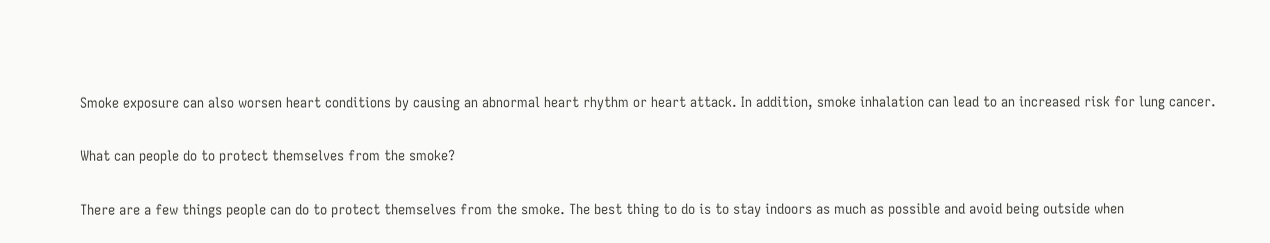Smoke exposure can also worsen heart conditions by causing an abnormal heart rhythm or heart attack. In addition, smoke inhalation can lead to an increased risk for lung cancer.

What can people do to protect themselves from the smoke?

There are a few things people can do to protect themselves from the smoke. The best thing to do is to stay indoors as much as possible and avoid being outside when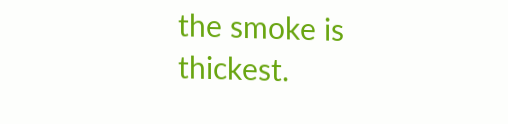the smoke is thickest.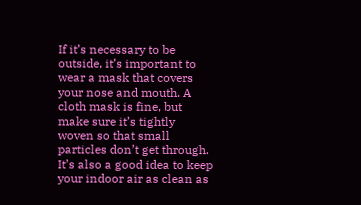If it’s necessary to be outside, it’s important to wear a mask that covers your nose and mouth. A cloth mask is fine, but make sure it’s tightly woven so that small particles don’t get through. It’s also a good idea to keep your indoor air as clean as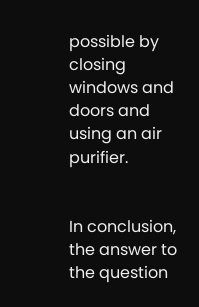possible by closing windows and doors and using an air purifier.


In conclusion, the answer to the question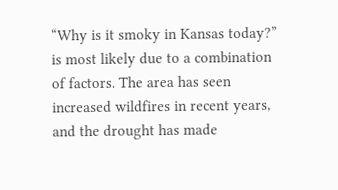“Why is it smoky in Kansas today?” is most likely due to a combination of factors. The area has seen increased wildfires in recent years, and the drought has made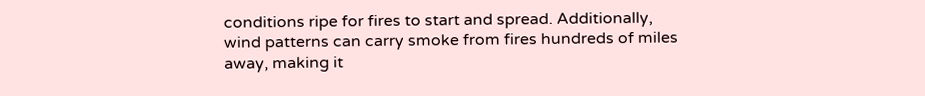conditions ripe for fires to start and spread. Additionally, wind patterns can carry smoke from fires hundreds of miles away, making it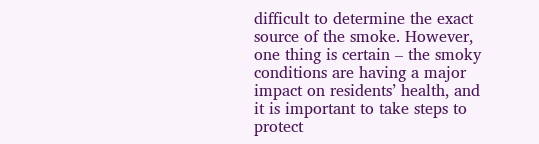difficult to determine the exact source of the smoke. However, one thing is certain – the smoky conditions are having a major impact on residents’ health, and it is important to take steps to protect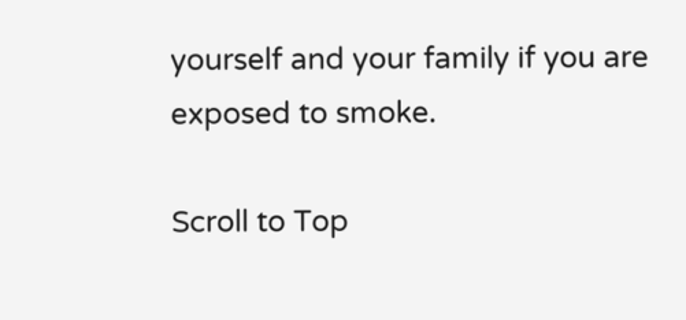yourself and your family if you are exposed to smoke.

Scroll to Top